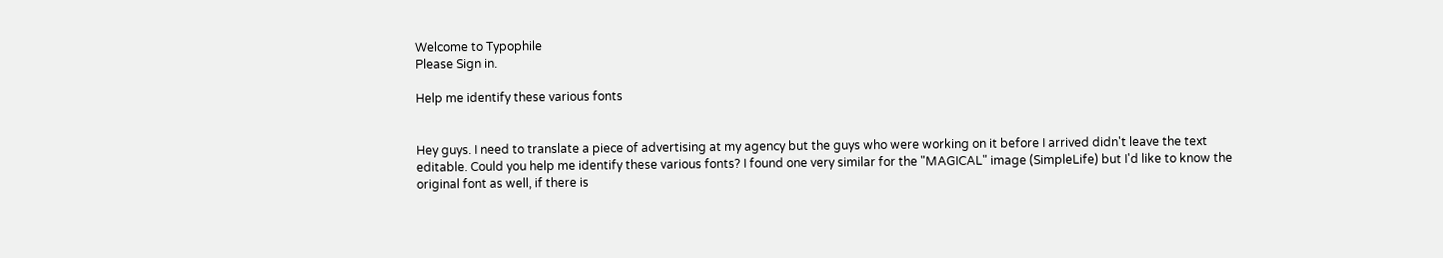Welcome to Typophile
Please Sign in.

Help me identify these various fonts


Hey guys. I need to translate a piece of advertising at my agency but the guys who were working on it before I arrived didn't leave the text editable. Could you help me identify these various fonts? I found one very similar for the "MAGICAL" image (SimpleLife) but I'd like to know the original font as well, if there is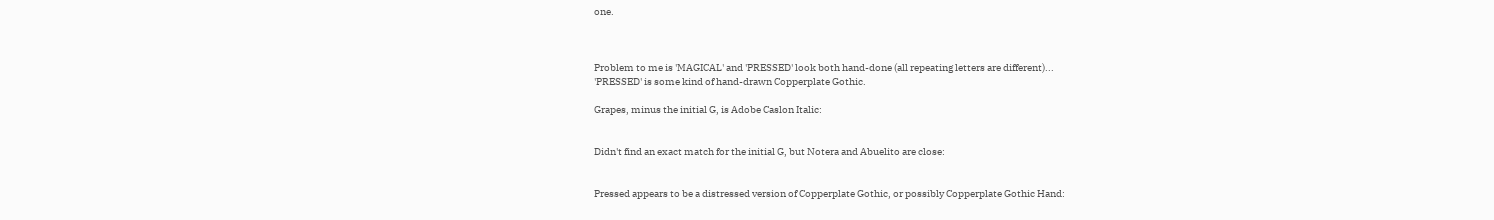one.



Problem to me is 'MAGICAL' and 'PRESSED' look both hand-done (all repeating letters are different)...
'PRESSED' is some kind of hand-drawn Copperplate Gothic.

Grapes, minus the initial G, is Adobe Caslon Italic:


Didn't find an exact match for the initial G, but Notera and Abuelito are close:


Pressed appears to be a distressed version of Copperplate Gothic, or possibly Copperplate Gothic Hand: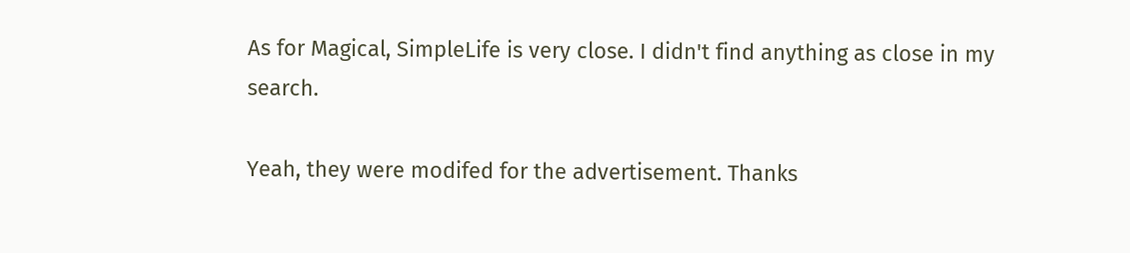As for Magical, SimpleLife is very close. I didn't find anything as close in my search.

Yeah, they were modifed for the advertisement. Thanks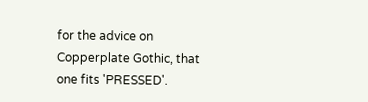for the advice on Copperplate Gothic, that one fits 'PRESSED'.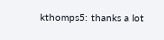kthomps5: thanks a lot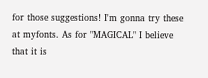for those suggestions! I'm gonna try these at myfonts. As for "MAGICAL" I believe that it is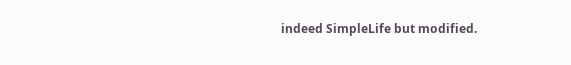indeed SimpleLife but modified.